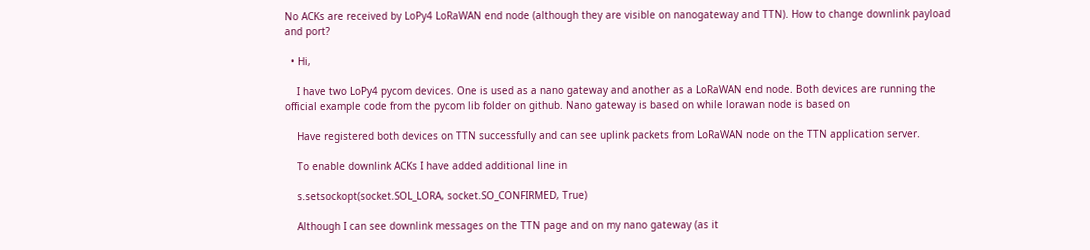No ACKs are received by LoPy4 LoRaWAN end node (although they are visible on nanogateway and TTN). How to change downlink payload and port?

  • Hi,

    I have two LoPy4 pycom devices. One is used as a nano gateway and another as a LoRaWAN end node. Both devices are running the official example code from the pycom lib folder on github. Nano gateway is based on while lorawan node is based on

    Have registered both devices on TTN successfully and can see uplink packets from LoRaWAN node on the TTN application server.

    To enable downlink ACKs I have added additional line in

    s.setsockopt(socket.SOL_LORA, socket.SO_CONFIRMED, True)

    Although I can see downlink messages on the TTN page and on my nano gateway (as it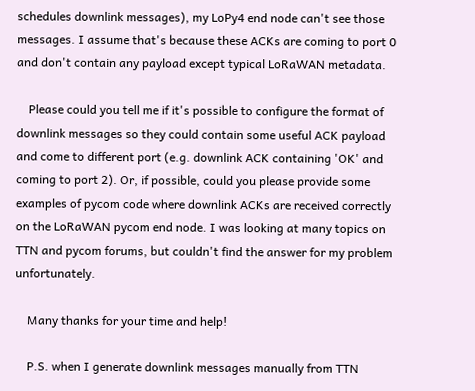schedules downlink messages), my LoPy4 end node can't see those messages. I assume that's because these ACKs are coming to port 0 and don't contain any payload except typical LoRaWAN metadata.

    Please could you tell me if it's possible to configure the format of downlink messages so they could contain some useful ACK payload and come to different port (e.g. downlink ACK containing 'OK' and coming to port 2). Or, if possible, could you please provide some examples of pycom code where downlink ACKs are received correctly on the LoRaWAN pycom end node. I was looking at many topics on TTN and pycom forums, but couldn't find the answer for my problem unfortunately.

    Many thanks for your time and help!

    P.S. when I generate downlink messages manually from TTN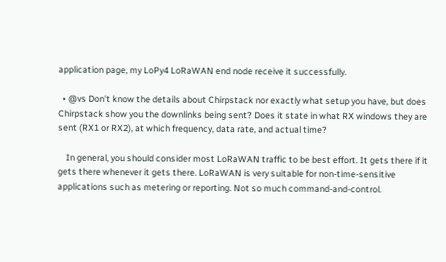application page, my LoPy4 LoRaWAN end node receive it successfully.

  • @vs Don't know the details about Chirpstack nor exactly what setup you have, but does Chirpstack show you the downlinks being sent? Does it state in what RX windows they are sent (RX1 or RX2), at which frequency, data rate, and actual time?

    In general, you should consider most LoRaWAN traffic to be best effort. It gets there if it gets there whenever it gets there. LoRaWAN is very suitable for non-time-sensitive applications such as metering or reporting. Not so much command-and-control.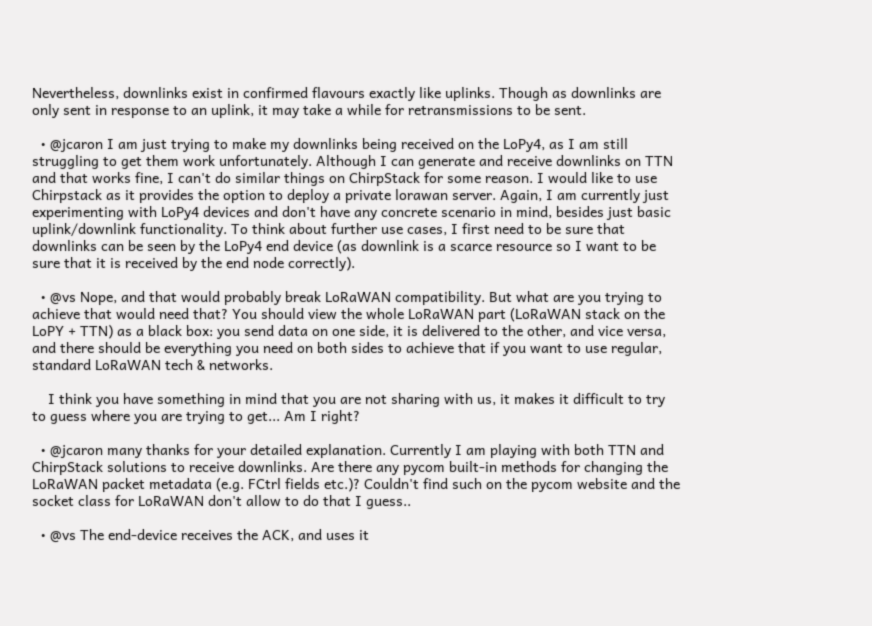Nevertheless, downlinks exist in confirmed flavours exactly like uplinks. Though as downlinks are only sent in response to an uplink, it may take a while for retransmissions to be sent.

  • @jcaron I am just trying to make my downlinks being received on the LoPy4, as I am still struggling to get them work unfortunately. Although I can generate and receive downlinks on TTN and that works fine, I can't do similar things on ChirpStack for some reason. I would like to use Chirpstack as it provides the option to deploy a private lorawan server. Again, I am currently just experimenting with LoPy4 devices and don't have any concrete scenario in mind, besides just basic uplink/downlink functionality. To think about further use cases, I first need to be sure that downlinks can be seen by the LoPy4 end device (as downlink is a scarce resource so I want to be sure that it is received by the end node correctly).

  • @vs Nope, and that would probably break LoRaWAN compatibility. But what are you trying to achieve that would need that? You should view the whole LoRaWAN part (LoRaWAN stack on the LoPY + TTN) as a black box: you send data on one side, it is delivered to the other, and vice versa, and there should be everything you need on both sides to achieve that if you want to use regular, standard LoRaWAN tech & networks.

    I think you have something in mind that you are not sharing with us, it makes it difficult to try to guess where you are trying to get... Am I right?

  • @jcaron many thanks for your detailed explanation. Currently I am playing with both TTN and ChirpStack solutions to receive downlinks. Are there any pycom built-in methods for changing the LoRaWAN packet metadata (e.g. FCtrl fields etc.)? Couldn't find such on the pycom website and the socket class for LoRaWAN don't allow to do that I guess..

  • @vs The end-device receives the ACK, and uses it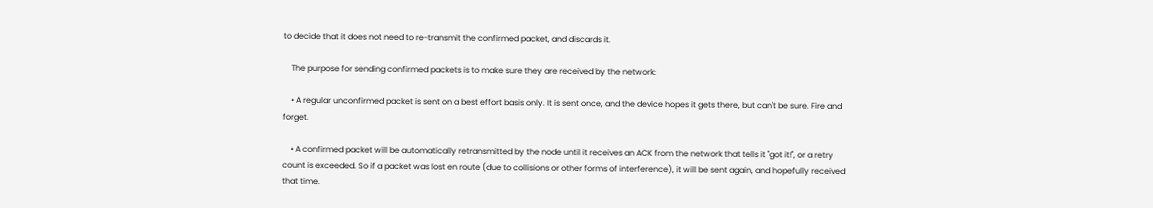to decide that it does not need to re-transmit the confirmed packet, and discards it.

    The purpose for sending confirmed packets is to make sure they are received by the network:

    • A regular unconfirmed packet is sent on a best effort basis only. It is sent once, and the device hopes it gets there, but can't be sure. Fire and forget.

    • A confirmed packet will be automatically retransmitted by the node until it receives an ACK from the network that tells it "got it!", or a retry count is exceeded. So if a packet was lost en route (due to collisions or other forms of interference), it will be sent again, and hopefully received that time.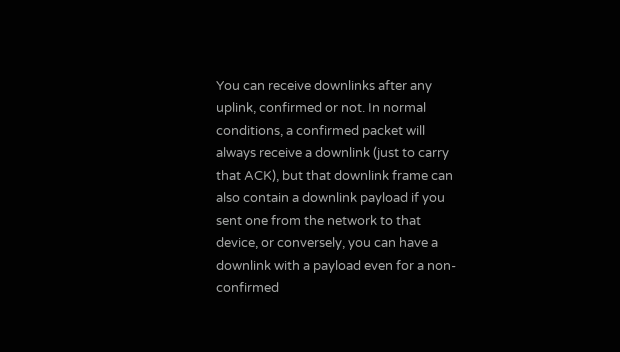You can receive downlinks after any uplink, confirmed or not. In normal conditions, a confirmed packet will always receive a downlink (just to carry that ACK), but that downlink frame can also contain a downlink payload if you sent one from the network to that device, or conversely, you can have a downlink with a payload even for a non-confirmed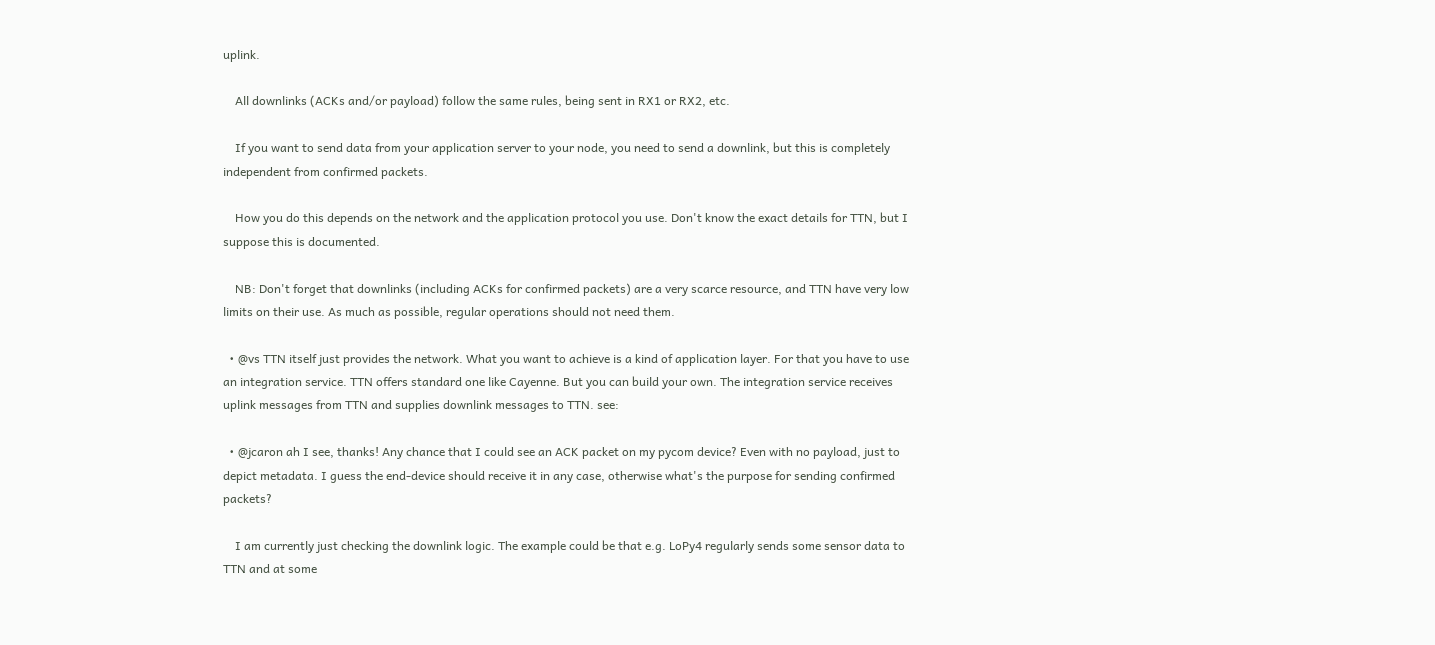uplink.

    All downlinks (ACKs and/or payload) follow the same rules, being sent in RX1 or RX2, etc.

    If you want to send data from your application server to your node, you need to send a downlink, but this is completely independent from confirmed packets.

    How you do this depends on the network and the application protocol you use. Don't know the exact details for TTN, but I suppose this is documented.

    NB: Don't forget that downlinks (including ACKs for confirmed packets) are a very scarce resource, and TTN have very low limits on their use. As much as possible, regular operations should not need them.

  • @vs TTN itself just provides the network. What you want to achieve is a kind of application layer. For that you have to use an integration service. TTN offers standard one like Cayenne. But you can build your own. The integration service receives uplink messages from TTN and supplies downlink messages to TTN. see:

  • @jcaron ah I see, thanks! Any chance that I could see an ACK packet on my pycom device? Even with no payload, just to depict metadata. I guess the end-device should receive it in any case, otherwise what's the purpose for sending confirmed packets?

    I am currently just checking the downlink logic. The example could be that e.g. LoPy4 regularly sends some sensor data to TTN and at some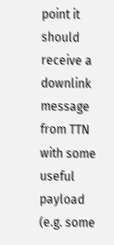point it should receive a downlink message from TTN with some useful payload (e.g. some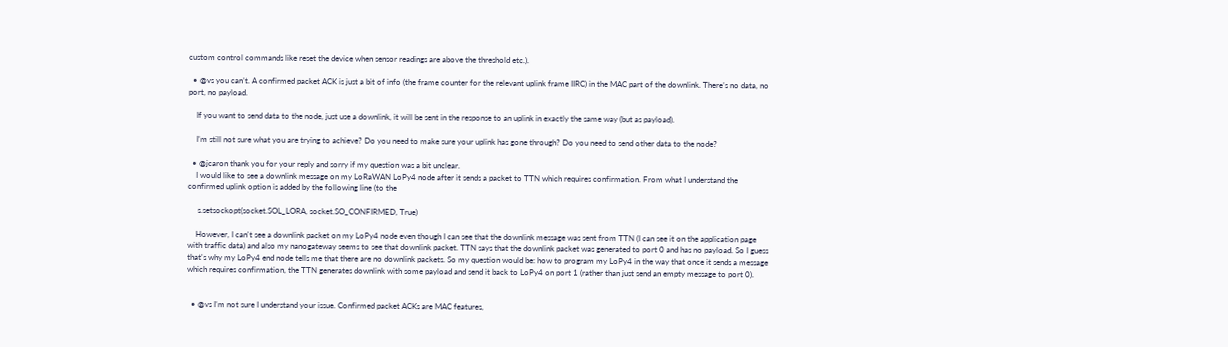custom control commands like reset the device when sensor readings are above the threshold etc.).

  • @vs you can’t. A confirmed packet ACK is just a bit of info (the frame counter for the relevant uplink frame IIRC) in the MAC part of the downlink. There’s no data, no port, no payload.

    If you want to send data to the node, just use a downlink, it will be sent in the response to an uplink in exactly the same way (but as payload).

    I’m still not sure what you are trying to achieve? Do you need to make sure your uplink has gone through? Do you need to send other data to the node?

  • @jcaron thank you for your reply and sorry if my question was a bit unclear.
    I would like to see a downlink message on my LoRaWAN LoPy4 node after it sends a packet to TTN which requires confirmation. From what I understand the confirmed uplink option is added by the following line (to the

     s.setsockopt(socket.SOL_LORA, socket.SO_CONFIRMED, True)

    However, I can't see a downlink packet on my LoPy4 node even though I can see that the downlink message was sent from TTN (I can see it on the application page with traffic data) and also my nanogateway seems to see that downlink packet. TTN says that the downlink packet was generated to port 0 and has no payload. So I guess that's why my LoPy4 end node tells me that there are no downlink packets. So my question would be: how to program my LoPy4 in the way that once it sends a message which requires confirmation, the TTN generates downlink with some payload and send it back to LoPy4 on port 1 (rather than just send an empty message to port 0).


  • @vs I’m not sure I understand your issue. Confirmed packet ACKs are MAC features,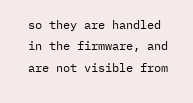so they are handled in the firmware, and are not visible from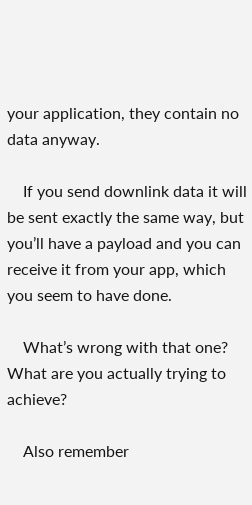your application, they contain no data anyway.

    If you send downlink data it will be sent exactly the same way, but you’ll have a payload and you can receive it from your app, which you seem to have done.

    What’s wrong with that one? What are you actually trying to achieve?

    Also remember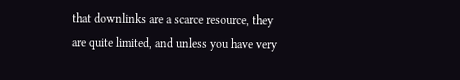that downlinks are a scarce resource, they are quite limited, and unless you have very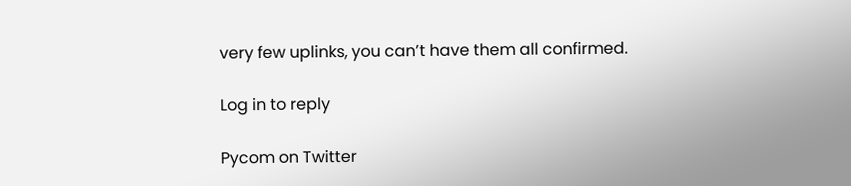very few uplinks, you can’t have them all confirmed.

Log in to reply

Pycom on Twitter